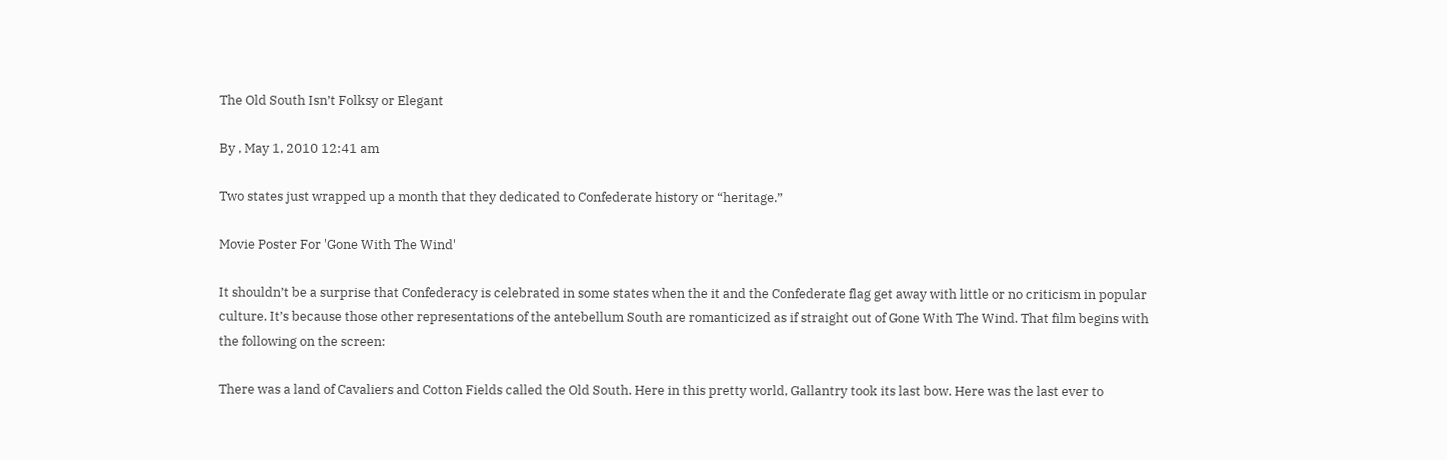The Old South Isn’t Folksy or Elegant

By , May 1, 2010 12:41 am

Two states just wrapped up a month that they dedicated to Confederate history or “heritage.”

Movie Poster For 'Gone With The Wind'

It shouldn’t be a surprise that Confederacy is celebrated in some states when the it and the Confederate flag get away with little or no criticism in popular culture. It’s because those other representations of the antebellum South are romanticized as if straight out of Gone With The Wind. That film begins with the following on the screen:

There was a land of Cavaliers and Cotton Fields called the Old South. Here in this pretty world, Gallantry took its last bow. Here was the last ever to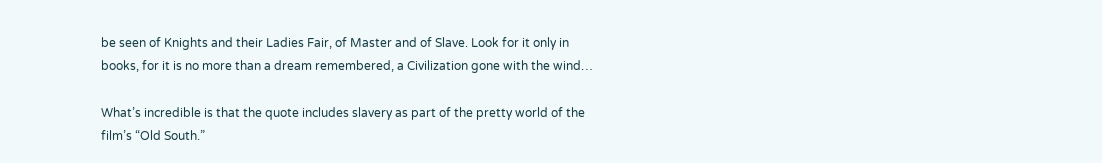be seen of Knights and their Ladies Fair, of Master and of Slave. Look for it only in books, for it is no more than a dream remembered, a Civilization gone with the wind…

What’s incredible is that the quote includes slavery as part of the pretty world of the film’s “Old South.”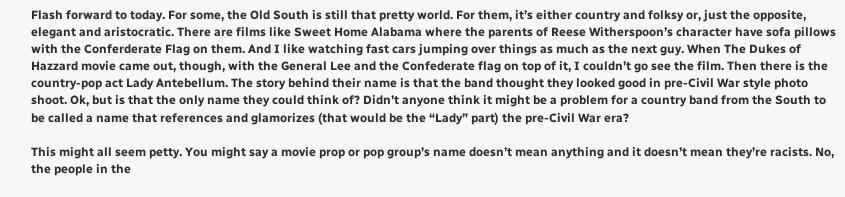Flash forward to today. For some, the Old South is still that pretty world. For them, it’s either country and folksy or, just the opposite, elegant and aristocratic. There are films like Sweet Home Alabama where the parents of Reese Witherspoon’s character have sofa pillows with the Conferderate Flag on them. And I like watching fast cars jumping over things as much as the next guy. When The Dukes of Hazzard movie came out, though, with the General Lee and the Confederate flag on top of it, I couldn’t go see the film. Then there is the country-pop act Lady Antebellum. The story behind their name is that the band thought they looked good in pre-Civil War style photo shoot. Ok, but is that the only name they could think of? Didn’t anyone think it might be a problem for a country band from the South to be called a name that references and glamorizes (that would be the “Lady” part) the pre-Civil War era?

This might all seem petty. You might say a movie prop or pop group’s name doesn’t mean anything and it doesn’t mean they’re racists. No, the people in the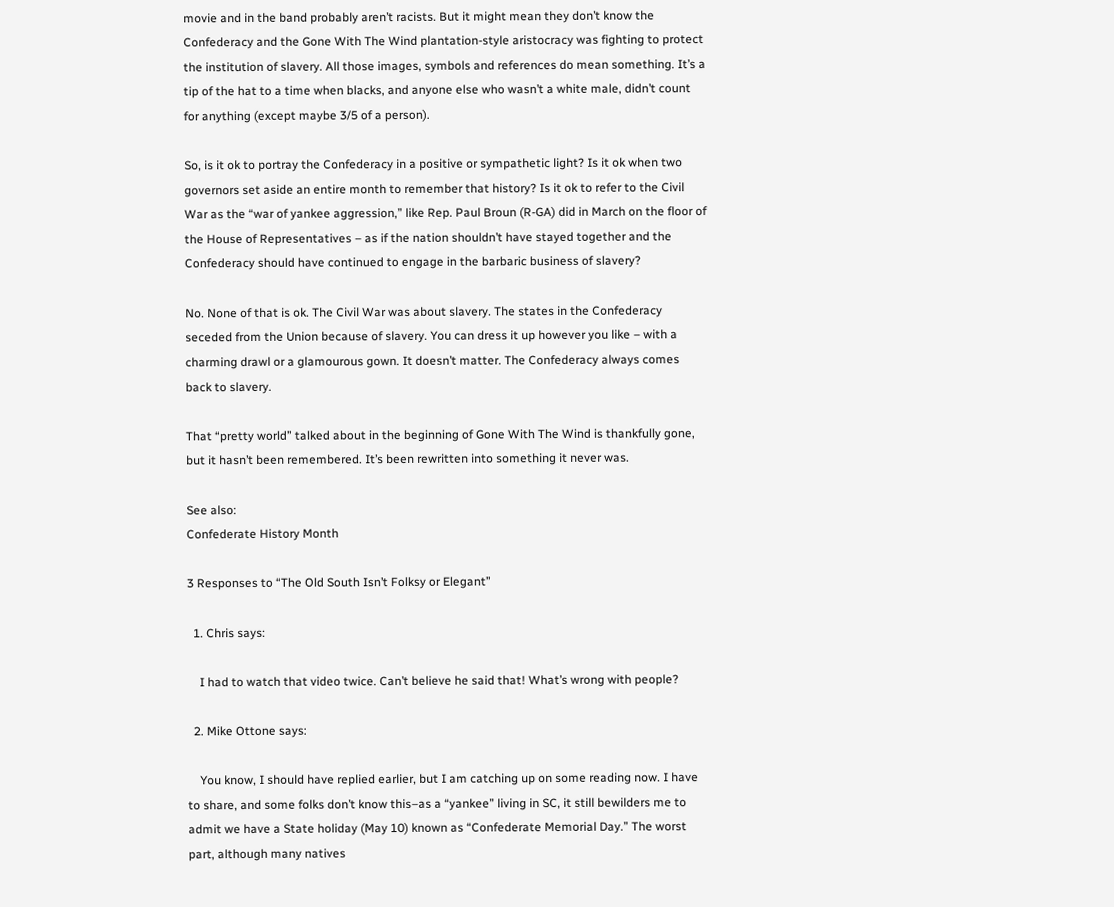movie and in the band probably aren’t racists. But it might mean they don’t know the Confederacy and the Gone With The Wind plantation-style aristocracy was fighting to protect the institution of slavery. All those images, symbols and references do mean something. It’s a tip of the hat to a time when blacks, and anyone else who wasn’t a white male, didn’t count for anything (except maybe 3/5 of a person).

So, is it ok to portray the Confederacy in a positive or sympathetic light? Is it ok when two governors set aside an entire month to remember that history? Is it ok to refer to the Civil War as the “war of yankee aggression,” like Rep. Paul Broun (R-GA) did in March on the floor of the House of Representatives – as if the nation shouldn’t have stayed together and the Confederacy should have continued to engage in the barbaric business of slavery?

No. None of that is ok. The Civil War was about slavery. The states in the Confederacy seceded from the Union because of slavery. You can dress it up however you like – with a charming drawl or a glamourous gown. It doesn’t matter. The Confederacy always comes back to slavery.

That “pretty world” talked about in the beginning of Gone With The Wind is thankfully gone, but it hasn’t been remembered. It’s been rewritten into something it never was.

See also:
Confederate History Month

3 Responses to “The Old South Isn’t Folksy or Elegant”

  1. Chris says:

    I had to watch that video twice. Can’t believe he said that! What’s wrong with people?

  2. Mike Ottone says:

    You know, I should have replied earlier, but I am catching up on some reading now. I have to share, and some folks don’t know this–as a “yankee” living in SC, it still bewilders me to admit we have a State holiday (May 10) known as “Confederate Memorial Day.” The worst part, although many natives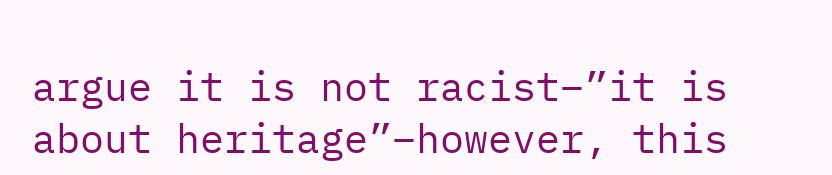argue it is not racist–”it is about heritage”–however, this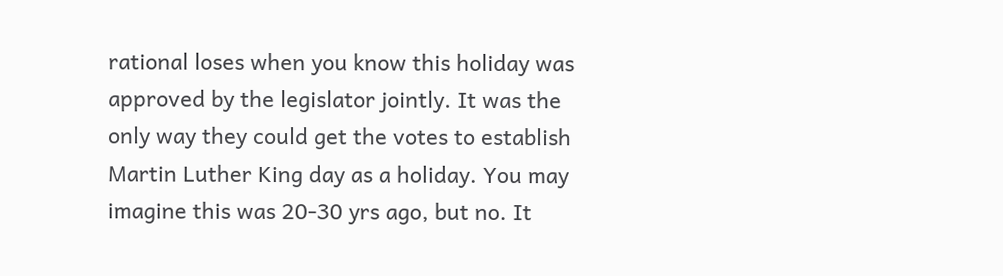rational loses when you know this holiday was approved by the legislator jointly. It was the only way they could get the votes to establish Martin Luther King day as a holiday. You may imagine this was 20-30 yrs ago, but no. It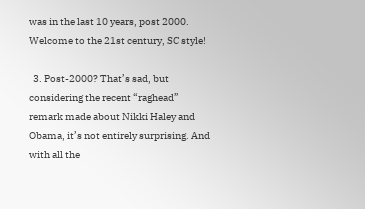was in the last 10 years, post 2000. Welcome to the 21st century, SC style!

  3. Post-2000? That’s sad, but considering the recent “raghead” remark made about Nikki Haley and Obama, it’s not entirely surprising. And with all the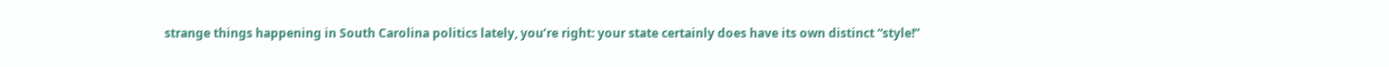strange things happening in South Carolina politics lately, you’re right: your state certainly does have its own distinct “style!”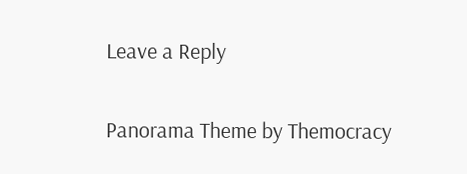Leave a Reply

Panorama Theme by Themocracy